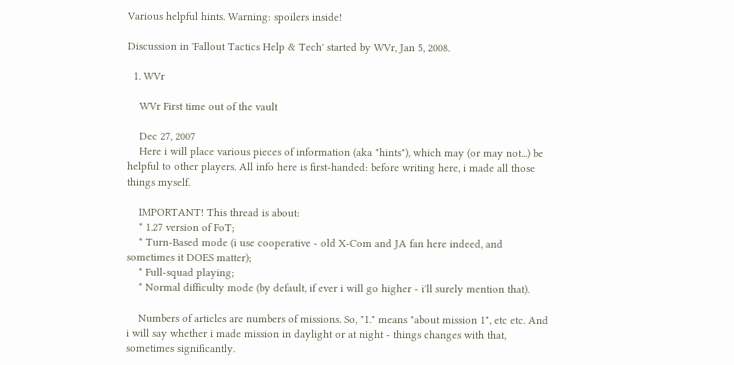Various helpful hints. Warning: spoilers inside!

Discussion in 'Fallout Tactics Help & Tech' started by WVr, Jan 5, 2008.

  1. WVr

    WVr First time out of the vault

    Dec 27, 2007
    Here i will place various pieces of information (aka "hints"), which may (or may not...) be helpful to other players. All info here is first-handed: before writing here, i made all those things myself.

    IMPORTANT! This thread is about:
    * 1.27 version of FoT;
    * Turn-Based mode (i use cooperative - old X-Com and JA fan here indeed, and sometimes it DOES matter);
    * Full-squad playing;
    * Normal difficulty mode (by default, if ever i will go higher - i'll surely mention that).

    Numbers of articles are numbers of missions. So, "1." means "about mission 1", etc etc. And i will say whether i made mission in daylight or at night - things changes with that, sometimes significantly.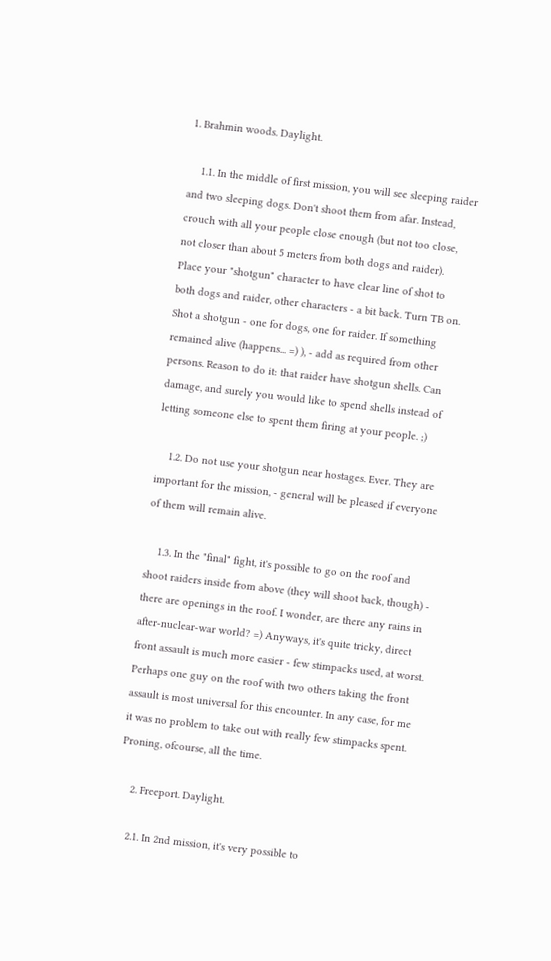1. Brahmin woods. Daylight.

    1.1. In the middle of first mission, you will see sleeping raider and two sleeping dogs. Don't shoot them from afar. Instead, crouch with all your people close enough (but not too close, not closer than about 5 meters from both dogs and raider). Place your "shotgun" character to have clear line of shot to both dogs and raider, other characters - a bit back. Turn TB on. Shot a shotgun - one for dogs, one for raider. If something remained alive (happens... =) ), - add as required from other persons. Reason to do it: that raider have shotgun shells. Can damage, and surely you would like to spend shells instead of letting someone else to spent them firing at your people. ;)

    1.2. Do not use your shotgun near hostages. Ever. They are important for the mission, - general will be pleased if everyone of them will remain alive.

    1.3. In the "final" fight, it's possible to go on the roof and shoot raiders inside from above (they will shoot back, though) - there are openings in the roof. I wonder, are there any rains in after-nuclear-war world? =) Anyways, it's quite tricky, direct front assault is much more easier - few stimpacks used, at worst. Perhaps one guy on the roof with two others taking the front assault is most universal for this encounter. In any case, for me it was no problem to take out with really few stimpacks spent. Proning, ofcourse, all the time.

    2. Freeport. Daylight.

    2.1. In 2nd mission, it's very possible to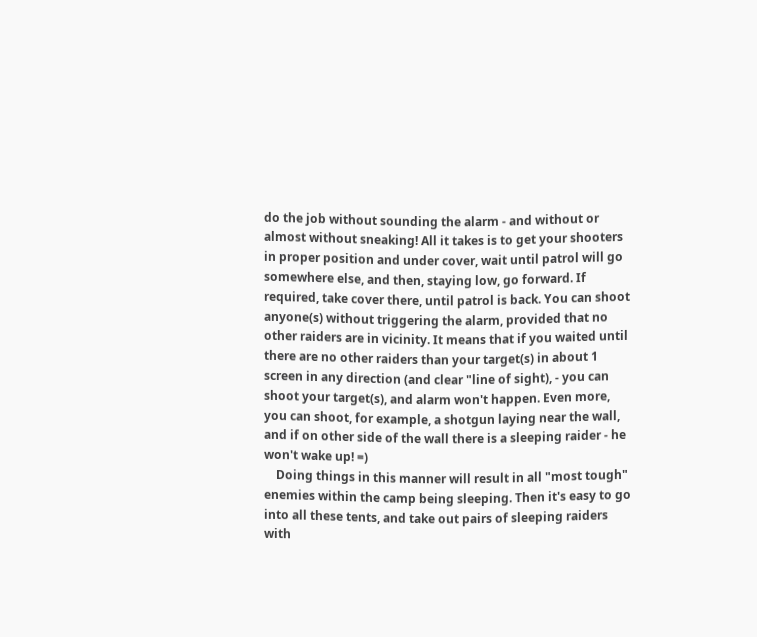do the job without sounding the alarm - and without or almost without sneaking! All it takes is to get your shooters in proper position and under cover, wait until patrol will go somewhere else, and then, staying low, go forward. If required, take cover there, until patrol is back. You can shoot anyone(s) without triggering the alarm, provided that no other raiders are in vicinity. It means that if you waited until there are no other raiders than your target(s) in about 1 screen in any direction (and clear "line of sight), - you can shoot your target(s), and alarm won't happen. Even more, you can shoot, for example, a shotgun laying near the wall, and if on other side of the wall there is a sleeping raider - he won't wake up! =)
    Doing things in this manner will result in all "most tough" enemies within the camp being sleeping. Then it's easy to go into all these tents, and take out pairs of sleeping raiders with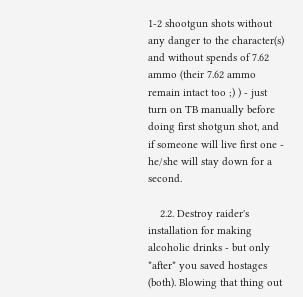1-2 shootgun shots without any danger to the character(s) and without spends of 7.62 ammo (their 7.62 ammo remain intact too ;) ) - just turn on TB manually before doing first shotgun shot, and if someone will live first one - he/she will stay down for a second.

    2.2. Destroy raider's installation for making alcoholic drinks - but only *after* you saved hostages (both). Blowing that thing out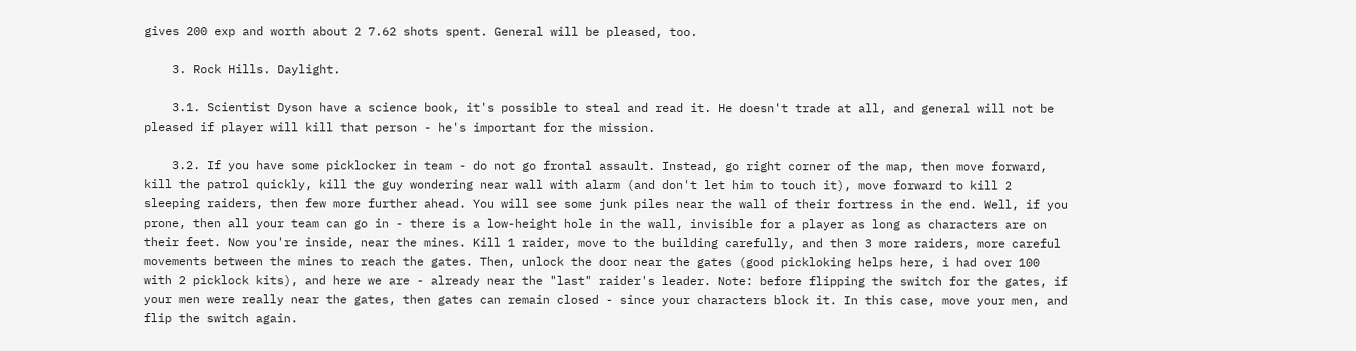gives 200 exp and worth about 2 7.62 shots spent. General will be pleased, too.

    3. Rock Hills. Daylight.

    3.1. Scientist Dyson have a science book, it's possible to steal and read it. He doesn't trade at all, and general will not be pleased if player will kill that person - he's important for the mission.

    3.2. If you have some picklocker in team - do not go frontal assault. Instead, go right corner of the map, then move forward, kill the patrol quickly, kill the guy wondering near wall with alarm (and don't let him to touch it), move forward to kill 2 sleeping raiders, then few more further ahead. You will see some junk piles near the wall of their fortress in the end. Well, if you prone, then all your team can go in - there is a low-height hole in the wall, invisible for a player as long as characters are on their feet. Now you're inside, near the mines. Kill 1 raider, move to the building carefully, and then 3 more raiders, more careful movements between the mines to reach the gates. Then, unlock the door near the gates (good pickloking helps here, i had over 100 with 2 picklock kits), and here we are - already near the "last" raider's leader. Note: before flipping the switch for the gates, if your men were really near the gates, then gates can remain closed - since your characters block it. In this case, move your men, and flip the switch again.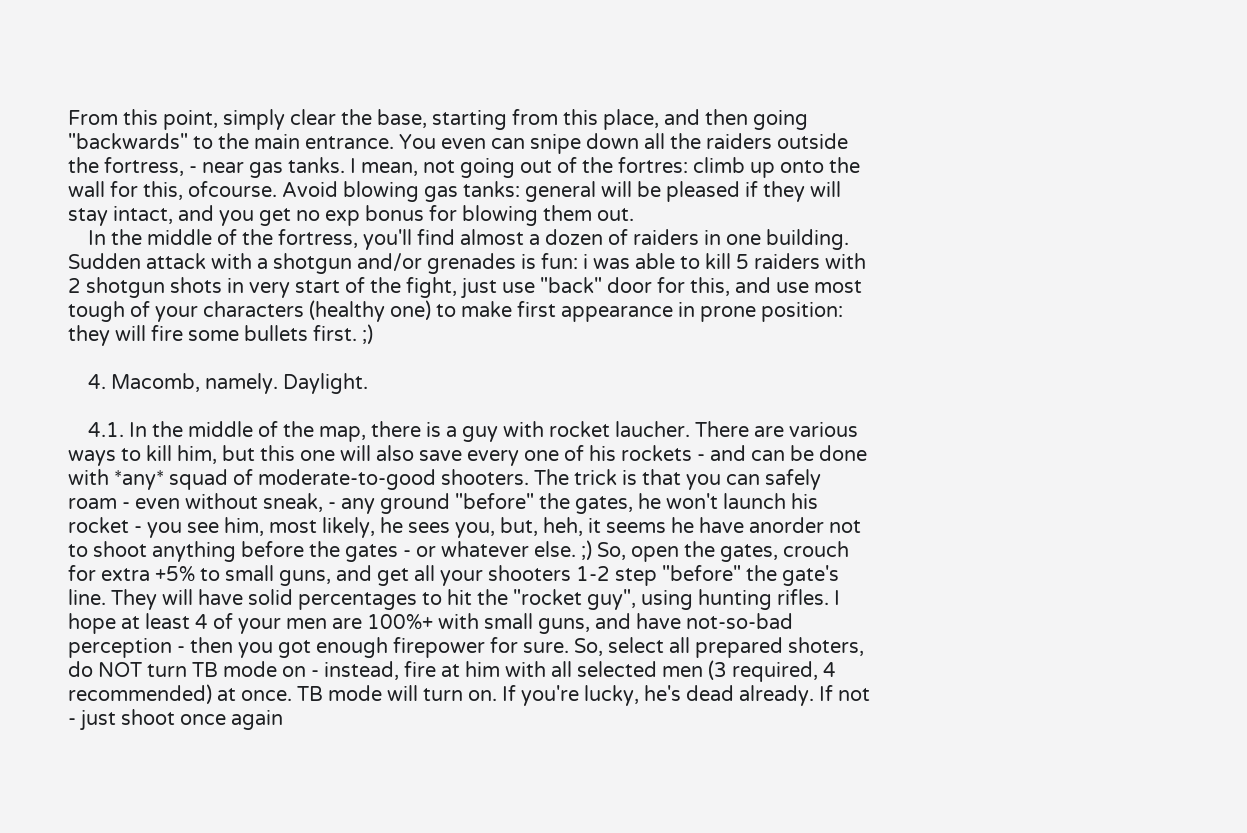From this point, simply clear the base, starting from this place, and then going "backwards" to the main entrance. You even can snipe down all the raiders outside the fortress, - near gas tanks. I mean, not going out of the fortres: climb up onto the wall for this, ofcourse. Avoid blowing gas tanks: general will be pleased if they will stay intact, and you get no exp bonus for blowing them out.
    In the middle of the fortress, you'll find almost a dozen of raiders in one building. Sudden attack with a shotgun and/or grenades is fun: i was able to kill 5 raiders with 2 shotgun shots in very start of the fight, just use "back" door for this, and use most tough of your characters (healthy one) to make first appearance in prone position: they will fire some bullets first. ;)

    4. Macomb, namely. Daylight.

    4.1. In the middle of the map, there is a guy with rocket laucher. There are various ways to kill him, but this one will also save every one of his rockets - and can be done with *any* squad of moderate-to-good shooters. The trick is that you can safely roam - even without sneak, - any ground "before" the gates, he won't launch his rocket - you see him, most likely, he sees you, but, heh, it seems he have anorder not to shoot anything before the gates - or whatever else. ;) So, open the gates, crouch for extra +5% to small guns, and get all your shooters 1-2 step "before" the gate's line. They will have solid percentages to hit the "rocket guy", using hunting rifles. I hope at least 4 of your men are 100%+ with small guns, and have not-so-bad perception - then you got enough firepower for sure. So, select all prepared shoters, do NOT turn TB mode on - instead, fire at him with all selected men (3 required, 4 recommended) at once. TB mode will turn on. If you're lucky, he's dead already. If not - just shoot once again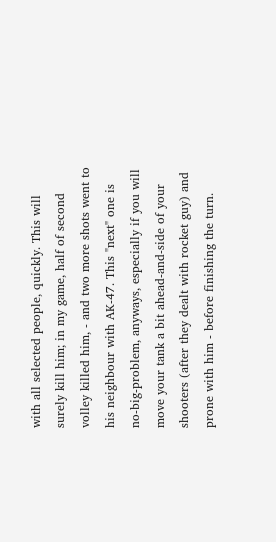with all selected people, quickly. This will surely kill him; in my game, half of second volley killed him, - and two more shots went to his neighbour with AK-47. This "next" one is no-big-problem, anyways, especially if you will move your tank a bit ahead-and-side of your shooters (after they dealt with rocket guy) and prone with him - before finishing the turn.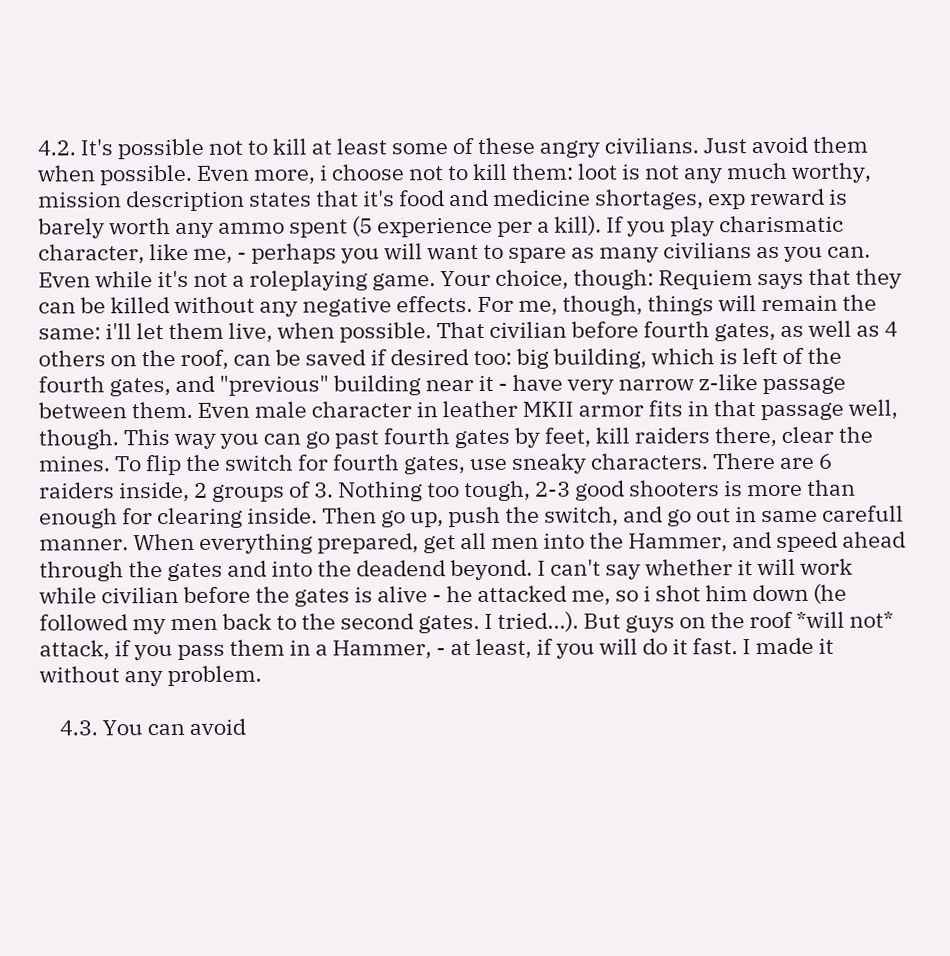4.2. It's possible not to kill at least some of these angry civilians. Just avoid them when possible. Even more, i choose not to kill them: loot is not any much worthy, mission description states that it's food and medicine shortages, exp reward is barely worth any ammo spent (5 experience per a kill). If you play charismatic character, like me, - perhaps you will want to spare as many civilians as you can. Even while it's not a roleplaying game. Your choice, though: Requiem says that they can be killed without any negative effects. For me, though, things will remain the same: i'll let them live, when possible. That civilian before fourth gates, as well as 4 others on the roof, can be saved if desired too: big building, which is left of the fourth gates, and "previous" building near it - have very narrow z-like passage between them. Even male character in leather MKII armor fits in that passage well, though. This way you can go past fourth gates by feet, kill raiders there, clear the mines. To flip the switch for fourth gates, use sneaky characters. There are 6 raiders inside, 2 groups of 3. Nothing too tough, 2-3 good shooters is more than enough for clearing inside. Then go up, push the switch, and go out in same carefull manner. When everything prepared, get all men into the Hammer, and speed ahead through the gates and into the deadend beyond. I can't say whether it will work while civilian before the gates is alive - he attacked me, so i shot him down (he followed my men back to the second gates. I tried...). But guys on the roof *will not* attack, if you pass them in a Hammer, - at least, if you will do it fast. I made it without any problem.

    4.3. You can avoid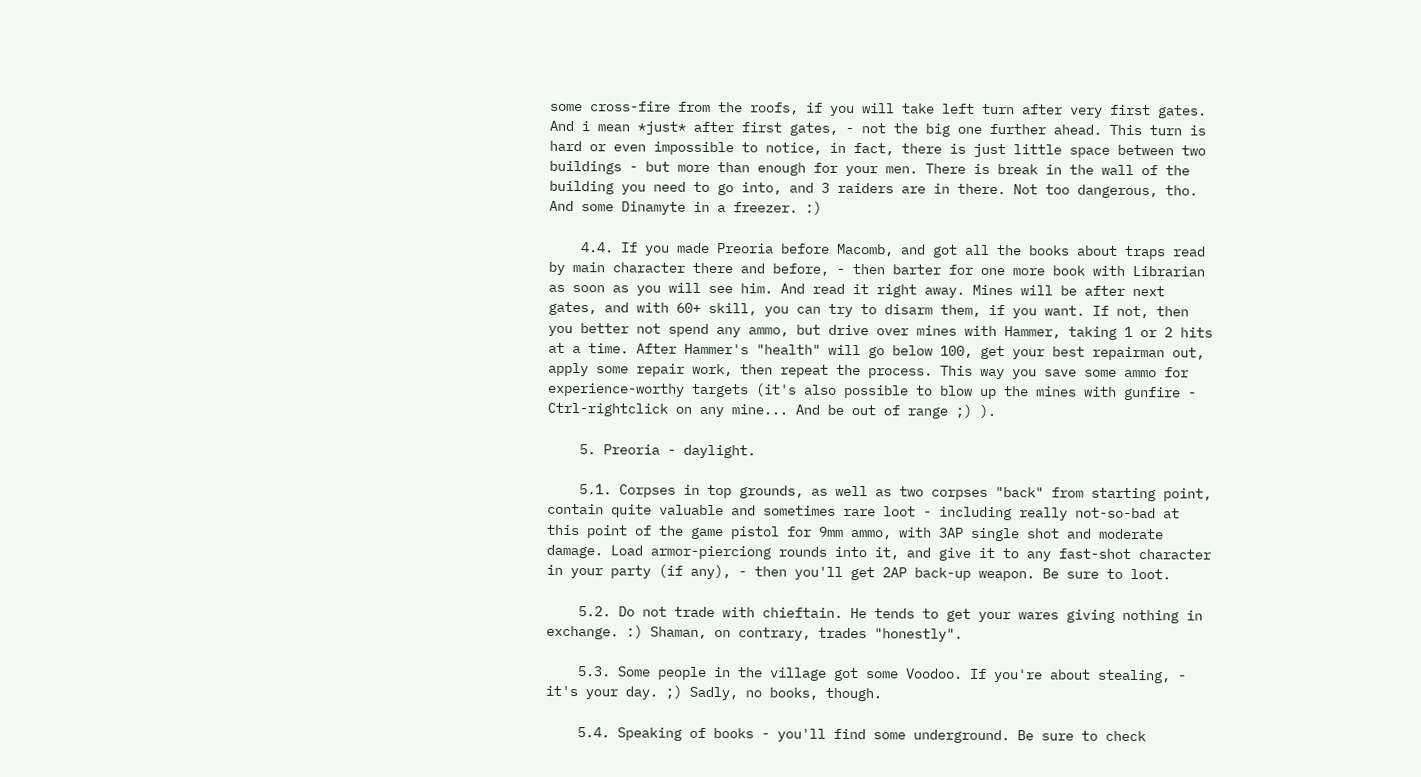some cross-fire from the roofs, if you will take left turn after very first gates. And i mean *just* after first gates, - not the big one further ahead. This turn is hard or even impossible to notice, in fact, there is just little space between two buildings - but more than enough for your men. There is break in the wall of the building you need to go into, and 3 raiders are in there. Not too dangerous, tho. And some Dinamyte in a freezer. :)

    4.4. If you made Preoria before Macomb, and got all the books about traps read by main character there and before, - then barter for one more book with Librarian as soon as you will see him. And read it right away. Mines will be after next gates, and with 60+ skill, you can try to disarm them, if you want. If not, then you better not spend any ammo, but drive over mines with Hammer, taking 1 or 2 hits at a time. After Hammer's "health" will go below 100, get your best repairman out, apply some repair work, then repeat the process. This way you save some ammo for experience-worthy targets (it's also possible to blow up the mines with gunfire - Ctrl-rightclick on any mine... And be out of range ;) ).

    5. Preoria - daylight.

    5.1. Corpses in top grounds, as well as two corpses "back" from starting point, contain quite valuable and sometimes rare loot - including really not-so-bad at this point of the game pistol for 9mm ammo, with 3AP single shot and moderate damage. Load armor-pierciong rounds into it, and give it to any fast-shot character in your party (if any), - then you'll get 2AP back-up weapon. Be sure to loot.

    5.2. Do not trade with chieftain. He tends to get your wares giving nothing in exchange. :) Shaman, on contrary, trades "honestly".

    5.3. Some people in the village got some Voodoo. If you're about stealing, - it's your day. ;) Sadly, no books, though.

    5.4. Speaking of books - you'll find some underground. Be sure to check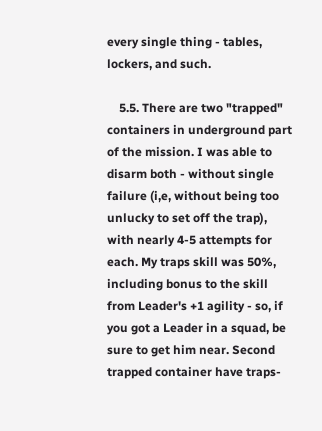every single thing - tables, lockers, and such.

    5.5. There are two "trapped" containers in underground part of the mission. I was able to disarm both - without single failure (i,e, without being too unlucky to set off the trap), with nearly 4-5 attempts for each. My traps skill was 50%, including bonus to the skill from Leader's +1 agility - so, if you got a Leader in a squad, be sure to get him near. Second trapped container have traps-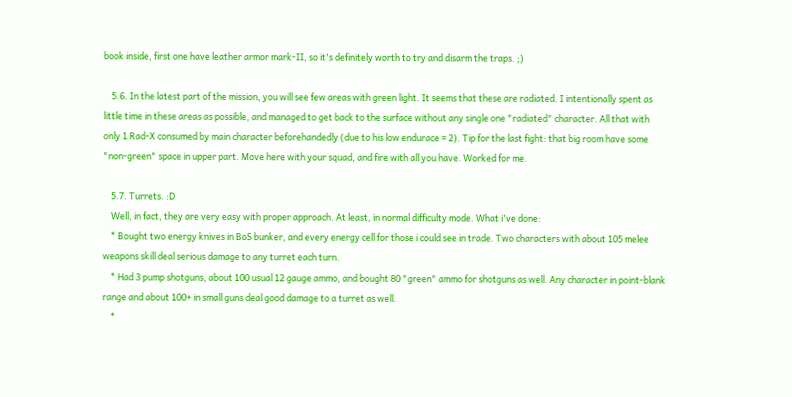book inside, first one have leather armor mark-II, so it's definitely worth to try and disarm the traps. ;)

    5.6. In the latest part of the mission, you will see few areas with green light. It seems that these are radiated. I intentionally spent as little time in these areas as possible, and managed to get back to the surface without any single one "radiated" character. All that with only 1 Rad-X consumed by main character beforehandedly (due to his low endurace = 2). Tip for the last fight: that big room have some "non-green" space in upper part. Move here with your squad, and fire with all you have. Worked for me.

    5.7. Turrets. :D
    Well, in fact, they are very easy with proper approach. At least, in normal difficulty mode. What i've done:
    * Bought two energy knives in BoS bunker, and every energy cell for those i could see in trade. Two characters with about 105 melee weapons skill deal serious damage to any turret each turn.
    * Had 3 pump shotguns, about 100 usual 12 gauge ammo, and bought 80 "green" ammo for shotguns as well. Any character in point-blank range and about 100+ in small guns deal good damage to a turret as well.
    *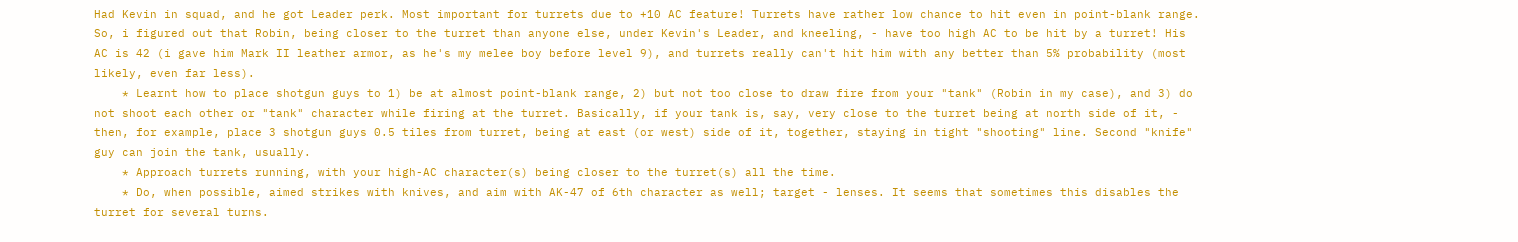Had Kevin in squad, and he got Leader perk. Most important for turrets due to +10 AC feature! Turrets have rather low chance to hit even in point-blank range. So, i figured out that Robin, being closer to the turret than anyone else, under Kevin's Leader, and kneeling, - have too high AC to be hit by a turret! His AC is 42 (i gave him Mark II leather armor, as he's my melee boy before level 9), and turrets really can't hit him with any better than 5% probability (most likely, even far less).
    * Learnt how to place shotgun guys to 1) be at almost point-blank range, 2) but not too close to draw fire from your "tank" (Robin in my case), and 3) do not shoot each other or "tank" character while firing at the turret. Basically, if your tank is, say, very close to the turret being at north side of it, - then, for example, place 3 shotgun guys 0.5 tiles from turret, being at east (or west) side of it, together, staying in tight "shooting" line. Second "knife" guy can join the tank, usually.
    * Approach turrets running, with your high-AC character(s) being closer to the turret(s) all the time.
    * Do, when possible, aimed strikes with knives, and aim with AK-47 of 6th character as well; target - lenses. It seems that sometimes this disables the turret for several turns.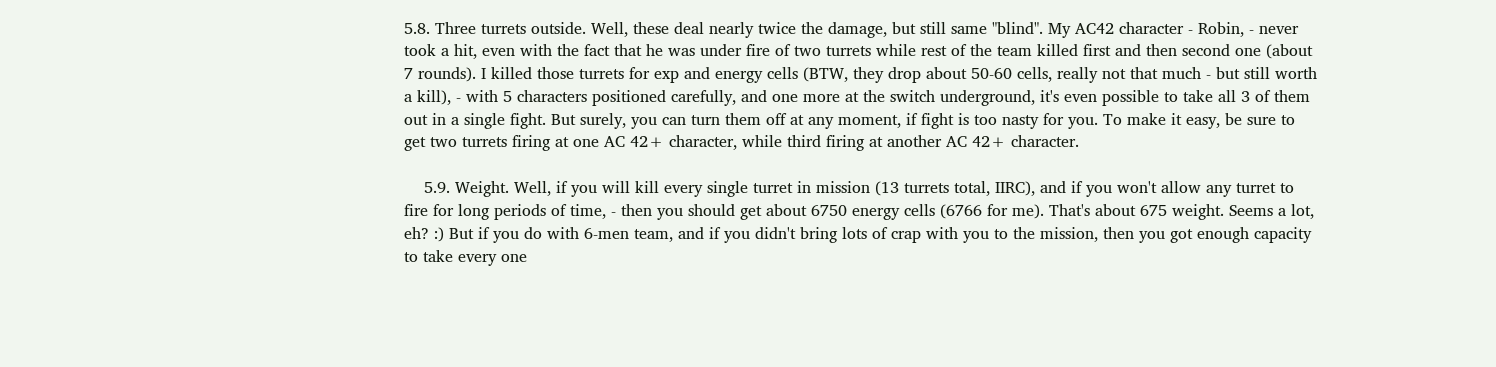5.8. Three turrets outside. Well, these deal nearly twice the damage, but still same "blind". My AC42 character - Robin, - never took a hit, even with the fact that he was under fire of two turrets while rest of the team killed first and then second one (about 7 rounds). I killed those turrets for exp and energy cells (BTW, they drop about 50-60 cells, really not that much - but still worth a kill), - with 5 characters positioned carefully, and one more at the switch underground, it's even possible to take all 3 of them out in a single fight. But surely, you can turn them off at any moment, if fight is too nasty for you. To make it easy, be sure to get two turrets firing at one AC 42+ character, while third firing at another AC 42+ character.

    5.9. Weight. Well, if you will kill every single turret in mission (13 turrets total, IIRC), and if you won't allow any turret to fire for long periods of time, - then you should get about 6750 energy cells (6766 for me). That's about 675 weight. Seems a lot, eh? :) But if you do with 6-men team, and if you didn't bring lots of crap with you to the mission, then you got enough capacity to take every one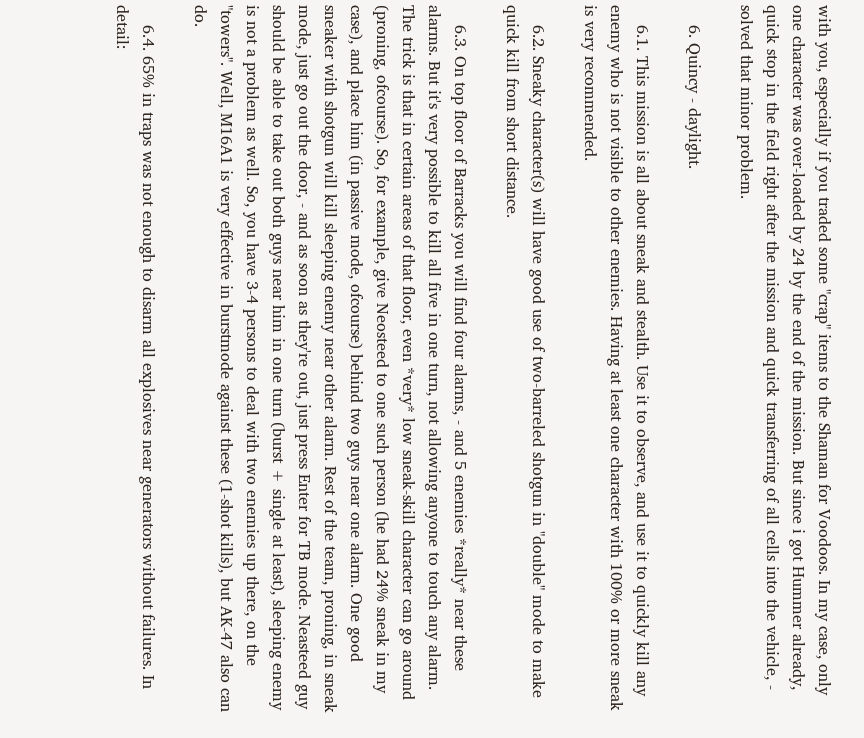with you, especially if you traded some "crap" items to the Shaman for Voodoos. In my case, only one character was over-loaded by 24 by the end of the mission. But since i got Hummer already, quick stop in the field right after the mission and quick transferring of all cells into the vehicle, - solved that minor problem.

    6. Quincy - daylight.

    6.1. This mission is all about sneak and stealth. Use it to observe, and use it to quickly kill any enemy who is not visible to other enemies. Having at least one character with 100% or more sneak is very recommended.

    6.2. Sneaky character(s) will have good use of two-barreled shotgun in "double" mode to make quick kill from short distance.

    6.3. On top floor of Barracks you will find four alarms, - and 5 enemies *really* near these alarms. But it's very possible to kill all five in one turn, not allowing anyone to touch any alarm. The trick is that in certain areas of that floor, even *very* low sneak-skill character can go around (proning, ofcourse). So, for example, give Neosteed to one such person (he had 24% sneak in my case), and place him (in passive mode, ofcourse) behind two guys near one alarm. One good sneaker with shotgun will kill sleeping enemy near other alarm. Rest of the team, proning, in sneak mode, just go out the door, - and as soon as they're out, just press Enter for TB mode. Neasteed guy should be able to take out both guys near him in one turn (burst + single at least), sleeping enemy is not a problem as well. So, you have 3-4 persons to deal with two enemies up there, on the "towers". Well, M16A1 is very effective in burstmode against these (1-shot kills), but AK-47 also can do.

    6.4. 65% in traps was not enough to disarm all explosives near generators without failures. In detail: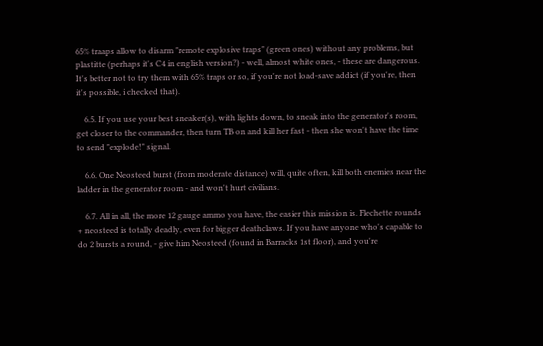65% traaps allow to disarm "remote explosive traps" (green ones) without any problems, but plastitte (perhaps it's C4 in english version?) - well, almost white ones, - these are dangerous. It's better not to try them with 65% traps or so, if you're not load-save addict (if you're, then it's possible, i checked that).

    6.5. If you use your best sneaker(s), with lights down, to sneak into the generator's room, get closer to the commander, then turn TB on and kill her fast - then she won't have the time to send "explode!" signal.

    6.6. One Neosteed burst (from moderate distance) will, quite often, kill both enemies near the ladder in the generator room - and won't hurt civilians.

    6.7. All in all, the more 12 gauge ammo you have, the easier this mission is. Flechette rounds + neosteed is totally deadly, even for bigger deathclaws. If you have anyone who's capable to do 2 bursts a round, - give him Neosteed (found in Barracks 1st floor), and you're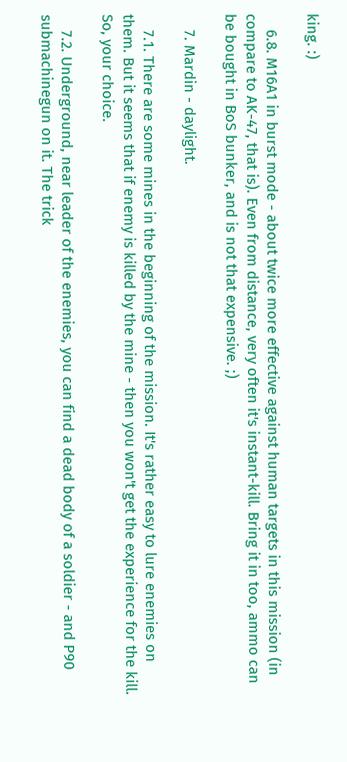king. :)

    6.8. M16A1 in burst mode - about twice more effective against human targets in this mission (in compare to AK-47, that is). Even from distance, very often it's instant-kill. Bring it in too, ammo can be bought in BoS bunker, and is not that expensive. ;)

    7. Mardin - daylight.

    7.1. There are some mines in the beginning of the mission. It's rather easy to lure enemies on them. But it seems that if enemy is killed by the mine - then you won't get the experience for the kill. So, your choice.

    7.2. Underground, near leader of the enemies, you can find a dead body of a soldier - and P90 submachinegun on it. The trick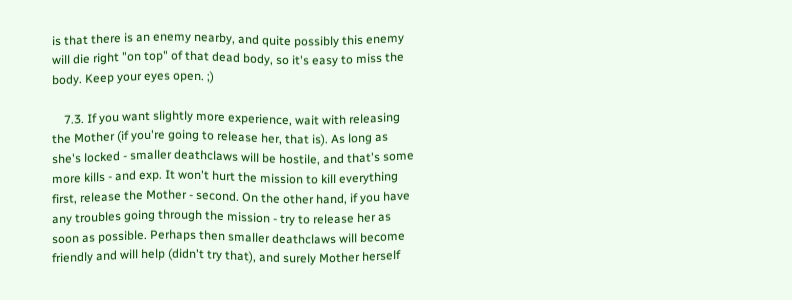is that there is an enemy nearby, and quite possibly this enemy will die right "on top" of that dead body, so it's easy to miss the body. Keep your eyes open. ;)

    7.3. If you want slightly more experience, wait with releasing the Mother (if you're going to release her, that is). As long as she's locked - smaller deathclaws will be hostile, and that's some more kills - and exp. It won't hurt the mission to kill everything first, release the Mother - second. On the other hand, if you have any troubles going through the mission - try to release her as soon as possible. Perhaps then smaller deathclaws will become friendly and will help (didn't try that), and surely Mother herself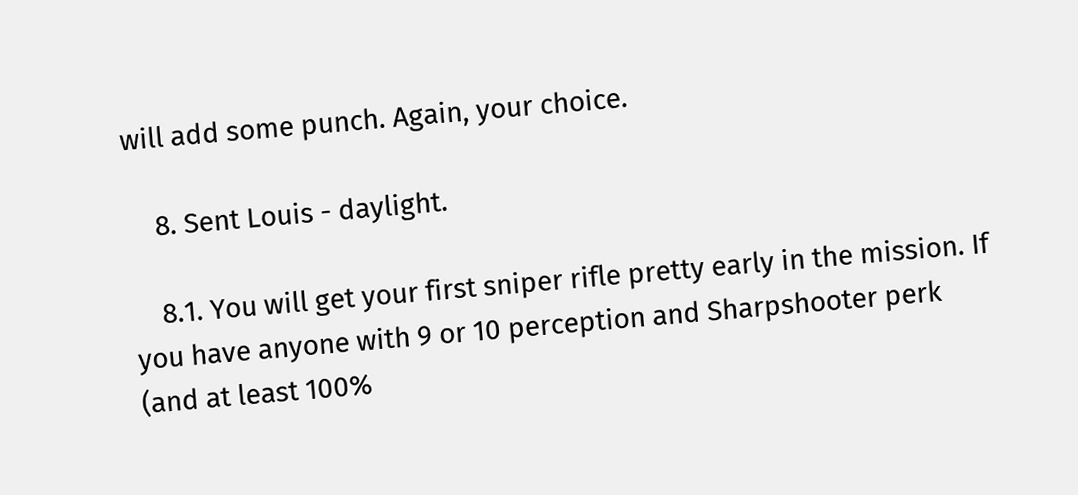will add some punch. Again, your choice.

    8. Sent Louis - daylight.

    8.1. You will get your first sniper rifle pretty early in the mission. If you have anyone with 9 or 10 perception and Sharpshooter perk (and at least 100%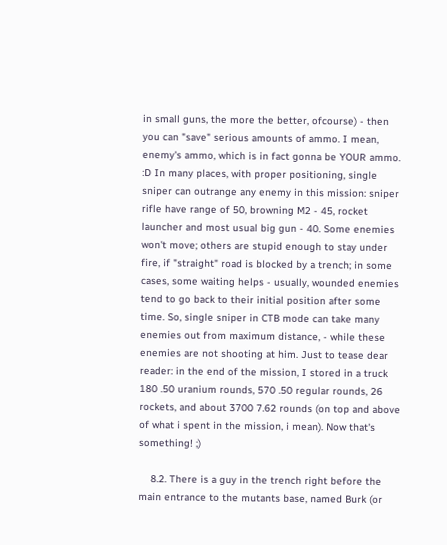in small guns, the more the better, ofcourse) - then you can "save" serious amounts of ammo. I mean, enemy's ammo, which is in fact gonna be YOUR ammo. :D In many places, with proper positioning, single sniper can outrange any enemy in this mission: sniper rifle have range of 50, browning M2 - 45, rocket launcher and most usual big gun - 40. Some enemies won't move; others are stupid enough to stay under fire, if "straight" road is blocked by a trench; in some cases, some waiting helps - usually, wounded enemies tend to go back to their initial position after some time. So, single sniper in CTB mode can take many enemies out from maximum distance, - while these enemies are not shooting at him. Just to tease dear reader: in the end of the mission, I stored in a truck 180 .50 uranium rounds, 570 .50 regular rounds, 26 rockets, and about 3700 7.62 rounds (on top and above of what i spent in the mission, i mean). Now that's something! ;)

    8.2. There is a guy in the trench right before the main entrance to the mutants base, named Burk (or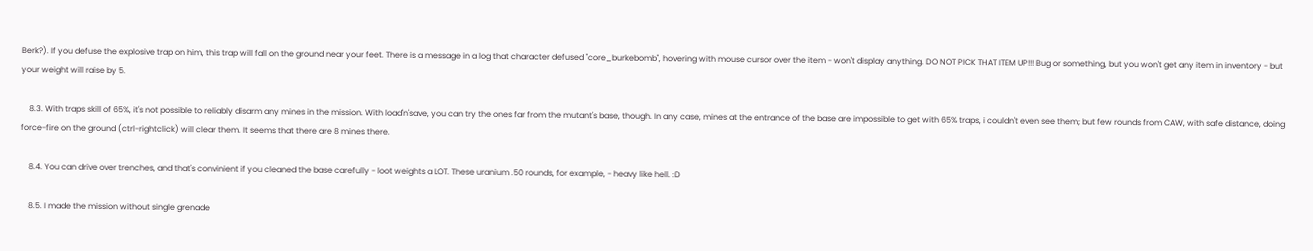Berk?). If you defuse the explosive trap on him, this trap will fall on the ground near your feet. There is a message in a log that character defused "core_burkebomb", hovering with mouse cursor over the item - won't display anything. DO NOT PICK THAT ITEM UP!!! Bug or something, but you won't get any item in inventory - but your weight will raise by 5.

    8.3. With traps skill of 65%, it's not possible to reliably disarm any mines in the mission. With load'n'save, you can try the ones far from the mutant's base, though. In any case, mines at the entrance of the base are impossible to get with 65% traps, i couldn't even see them; but few rounds from CAW, with safe distance, doing force-fire on the ground (ctrl-rightclick) will clear them. It seems that there are 8 mines there.

    8.4. You can drive over trenches, and that's convinient if you cleaned the base carefully - loot weights a LOT. These uranium .50 rounds, for example, - heavy like hell. :D

    8.5. I made the mission without single grenade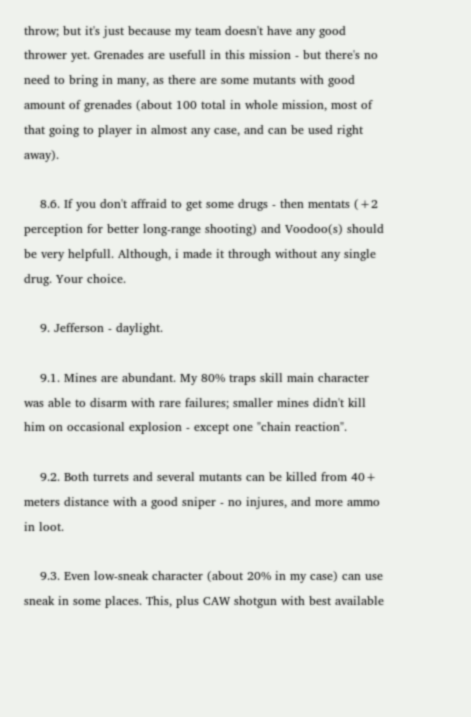throw; but it's just because my team doesn't have any good thrower yet. Grenades are usefull in this mission - but there's no need to bring in many, as there are some mutants with good amount of grenades (about 100 total in whole mission, most of that going to player in almost any case, and can be used right away).

    8.6. If you don't affraid to get some drugs - then mentats (+2 perception for better long-range shooting) and Voodoo(s) should be very helpfull. Although, i made it through without any single drug. Your choice.

    9. Jefferson - daylight.

    9.1. Mines are abundant. My 80% traps skill main character was able to disarm with rare failures; smaller mines didn't kill him on occasional explosion - except one "chain reaction".

    9.2. Both turrets and several mutants can be killed from 40+ meters distance with a good sniper - no injures, and more ammo in loot.

    9.3. Even low-sneak character (about 20% in my case) can use sneak in some places. This, plus CAW shotgun with best available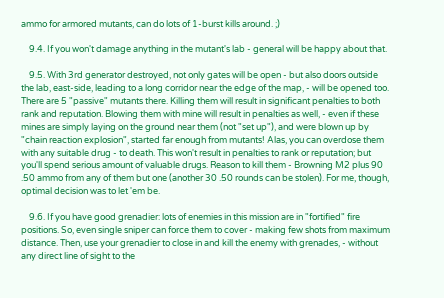ammo for armored mutants, can do lots of 1-burst kills around. ;)

    9.4. If you won't damage anything in the mutant's lab - general will be happy about that.

    9.5. With 3rd generator destroyed, not only gates will be open - but also doors outside the lab, east-side, leading to a long corridor near the edge of the map, - will be opened too. There are 5 "passive" mutants there. Killing them will result in significant penalties to both rank and reputation. Blowing them with mine will result in penalties as well, - even if these mines are simply laying on the ground near them (not "set up"), and were blown up by "chain reaction explosion", started far enough from mutants! Alas, you can overdose them with any suitable drug - to death. This won't result in penalties to rank or reputation; but you'll spend serious amount of valuable drugs. Reason to kill them - Browning M2 plus 90 .50 ammo from any of them but one (another 30 .50 rounds can be stolen). For me, though, optimal decision was to let 'em be.

    9.6. If you have good grenadier: lots of enemies in this mission are in "fortified" fire positions. So, even single sniper can force them to cover - making few shots from maximum distance. Then, use your grenadier to close in and kill the enemy with grenades, - without any direct line of sight to the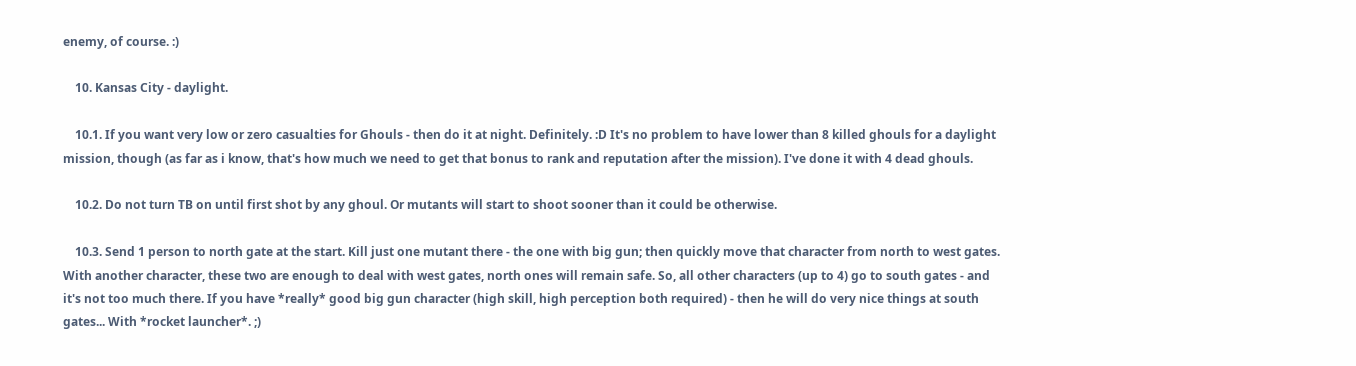enemy, of course. :)

    10. Kansas City - daylight.

    10.1. If you want very low or zero casualties for Ghouls - then do it at night. Definitely. :D It's no problem to have lower than 8 killed ghouls for a daylight mission, though (as far as i know, that's how much we need to get that bonus to rank and reputation after the mission). I've done it with 4 dead ghouls.

    10.2. Do not turn TB on until first shot by any ghoul. Or mutants will start to shoot sooner than it could be otherwise.

    10.3. Send 1 person to north gate at the start. Kill just one mutant there - the one with big gun; then quickly move that character from north to west gates. With another character, these two are enough to deal with west gates, north ones will remain safe. So, all other characters (up to 4) go to south gates - and it's not too much there. If you have *really* good big gun character (high skill, high perception both required) - then he will do very nice things at south gates... With *rocket launcher*. ;)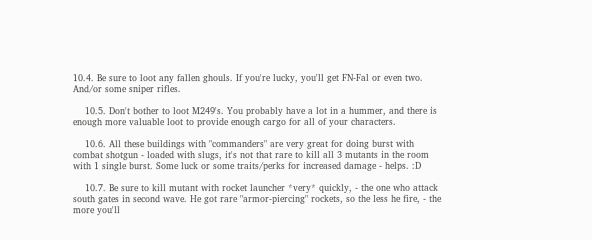10.4. Be sure to loot any fallen ghouls. If you're lucky, you'll get FN-Fal or even two. And/or some sniper rifles.

    10.5. Don't bother to loot M249's. You probably have a lot in a hummer, and there is enough more valuable loot to provide enough cargo for all of your characters.

    10.6. All these buildings with "commanders" are very great for doing burst with combat shotgun - loaded with slugs, it's not that rare to kill all 3 mutants in the room with 1 single burst. Some luck or some traits/perks for increased damage - helps. :D

    10.7. Be sure to kill mutant with rocket launcher *very* quickly, - the one who attack south gates in second wave. He got rare "armor-piercing" rockets, so the less he fire, - the more you'll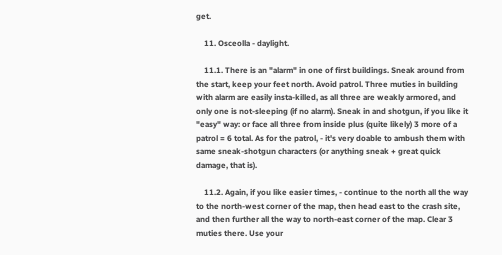get.

    11. Osceolla - daylight.

    11.1. There is an "alarm" in one of first buildings. Sneak around from the start, keep your feet north. Avoid patrol. Three muties in building with alarm are easily insta-killed, as all three are weakly armored, and only one is not-sleeping (if no alarm). Sneak in and shotgun, if you like it "easy" way: or face all three from inside plus (quite likely) 3 more of a patrol = 6 total. As for the patrol, - it's very doable to ambush them with same sneak-shotgun characters (or anything sneak + great quick damage, that is).

    11.2. Again, if you like easier times, - continue to the north all the way to the north-west corner of the map, then head east to the crash site, and then further all the way to north-east corner of the map. Clear 3 muties there. Use your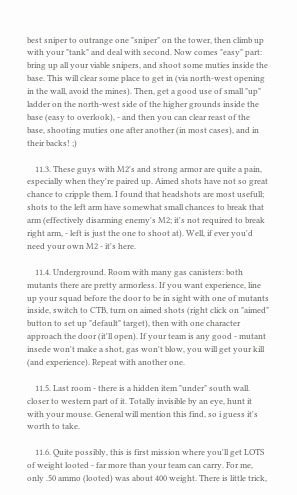best sniper to outrange one "sniper" on the tower, then climb up with your "tank" and deal with second. Now comes "easy" part: bring up all your viable snipers, and shoot some muties inside the base. This will clear some place to get in (via north-west opening in the wall, avoid the mines). Then, get a good use of small "up" ladder on the north-west side of the higher grounds inside the base (easy to overlook), - and then you can clear reast of the base, shooting muties one after another (in most cases), and in their backs! ;)

    11.3. These guys with M2's and strong armor are quite a pain, especially when they're paired up. Aimed shots have not so great chance to cripple them. I found that headshots are most usefull; shots to the left arm have somewhat small chances to break that arm (effectively disarming enemy's M2; it's not required to break right arm, - left is just the one to shoot at). Well, if ever you'd need your own M2 - it's here.

    11.4. Underground. Room with many gas canisters: both mutants there are pretty armorless. If you want experience, line up your squad before the door to be in sight with one of mutants inside, switch to CTB, turn on aimed shots (right click on "aimed" button to set up "default" target), then with one character approach the door (it'll open). If your team is any good - mutant insede won't make a shot, gas won't blow, you will get your kill (and experience). Repeat with another one.

    11.5. Last room - there is a hidden item "under" south wall. closer to western part of it. Totally invisible by an eye, hunt it with your mouse. General will mention this find, so i guess it's worth to take.

    11.6. Quite possibly, this is first mission where you'll get LOTS of weight looted - far more than your team can carry. For me, only .50 ammo (looted) was about 400 weight. There is little trick,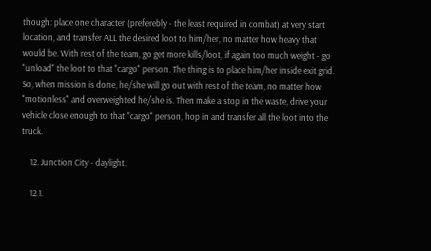though: place one character (preferebly - the least required in combat) at very start location, and transfer ALL the desired loot to him/her, no matter how heavy that would be. With rest of the team, go get more kills/loot, if again too much weight - go "unload" the loot to that "cargo" person. The thing is to place him/her inside exit grid. So, when mission is done, he/she will go out with rest of the team, no matter how "motionless" and overweighted he/she is. Then make a stop in the waste, drive your vehicle close enough to that "cargo" person, hop in and transfer all the loot into the truck.

    12. Junction City - daylight.

    12.1.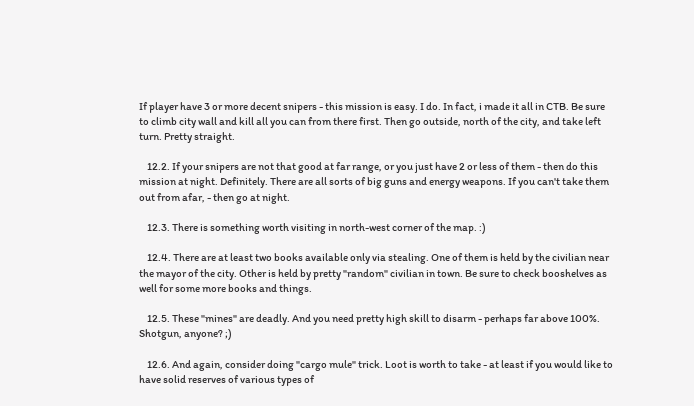If player have 3 or more decent snipers - this mission is easy. I do. In fact, i made it all in CTB. Be sure to climb city wall and kill all you can from there first. Then go outside, north of the city, and take left turn. Pretty straight.

    12.2. If your snipers are not that good at far range, or you just have 2 or less of them - then do this mission at night. Definitely. There are all sorts of big guns and energy weapons. If you can't take them out from afar, - then go at night.

    12.3. There is something worth visiting in north-west corner of the map. :)

    12.4. There are at least two books available only via stealing. One of them is held by the civilian near the mayor of the city. Other is held by pretty "random" civilian in town. Be sure to check booshelves as well for some more books and things.

    12.5. These "mines" are deadly. And you need pretty high skill to disarm - perhaps far above 100%. Shotgun, anyone? ;)

    12.6. And again, consider doing "cargo mule" trick. Loot is worth to take - at least if you would like to have solid reserves of various types of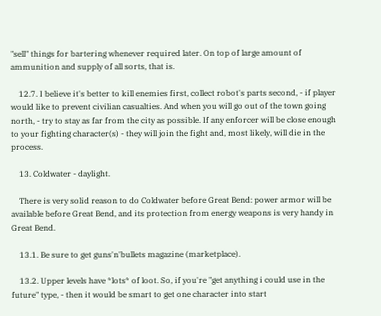"sell" things for bartering whenever required later. On top of large amount of ammunition and supply of all sorts, that is.

    12.7. I believe it's better to kill enemies first, collect robot's parts second, - if player would like to prevent civilian casualties. And when you will go out of the town going north, - try to stay as far from the city as possible. If any enforcer will be close enough to your fighting character(s) - they will join the fight and, most likely, will die in the process.

    13. Coldwater - daylight.

    There is very solid reason to do Coldwater before Great Bend: power armor will be available before Great Bend, and its protection from energy weapons is very handy in Great Bend.

    13.1. Be sure to get guns'n'bullets magazine (marketplace).

    13.2. Upper levels have *lots* of loot. So, if you're "get anything i could use in the future" type, - then it would be smart to get one character into start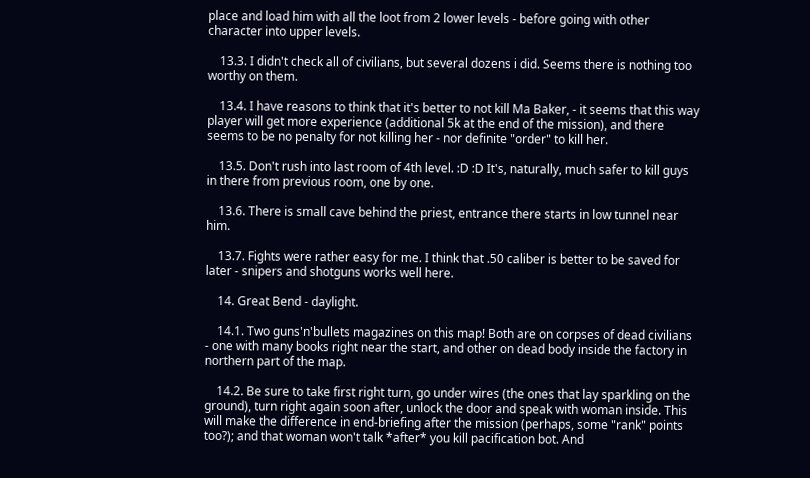place and load him with all the loot from 2 lower levels - before going with other character into upper levels.

    13.3. I didn't check all of civilians, but several dozens i did. Seems there is nothing too worthy on them.

    13.4. I have reasons to think that it's better to not kill Ma Baker, - it seems that this way player will get more experience (additional 5k at the end of the mission), and there seems to be no penalty for not killing her - nor definite "order" to kill her.

    13.5. Don't rush into last room of 4th level. :D :D It's, naturally, much safer to kill guys in there from previous room, one by one.

    13.6. There is small cave behind the priest, entrance there starts in low tunnel near him.

    13.7. Fights were rather easy for me. I think that .50 caliber is better to be saved for later - snipers and shotguns works well here.

    14. Great Bend - daylight.

    14.1. Two guns'n'bullets magazines on this map! Both are on corpses of dead civilians - one with many books right near the start, and other on dead body inside the factory in northern part of the map.

    14.2. Be sure to take first right turn, go under wires (the ones that lay sparkling on the ground), turn right again soon after, unlock the door and speak with woman inside. This will make the difference in end-briefing after the mission (perhaps, some "rank" points too?); and that woman won't talk *after* you kill pacification bot. And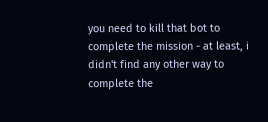you need to kill that bot to complete the mission - at least, i didn't find any other way to complete the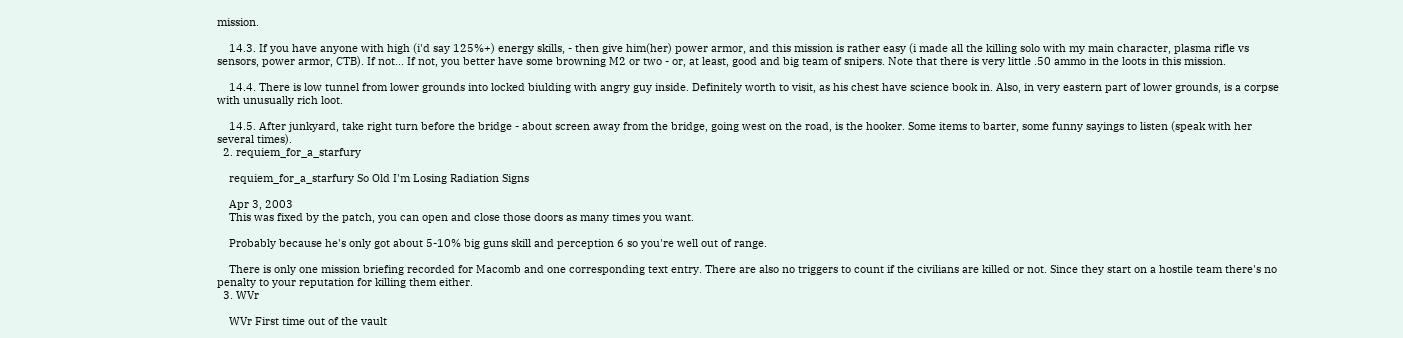mission.

    14.3. If you have anyone with high (i'd say 125%+) energy skills, - then give him(her) power armor, and this mission is rather easy (i made all the killing solo with my main character, plasma rifle vs sensors, power armor, CTB). If not... If not, you better have some browning M2 or two - or, at least, good and big team of snipers. Note that there is very little .50 ammo in the loots in this mission.

    14.4. There is low tunnel from lower grounds into locked biulding with angry guy inside. Definitely worth to visit, as his chest have science book in. Also, in very eastern part of lower grounds, is a corpse with unusually rich loot.

    14.5. After junkyard, take right turn before the bridge - about screen away from the bridge, going west on the road, is the hooker. Some items to barter, some funny sayings to listen (speak with her several times).
  2. requiem_for_a_starfury

    requiem_for_a_starfury So Old I'm Losing Radiation Signs

    Apr 3, 2003
    This was fixed by the patch, you can open and close those doors as many times you want.

    Probably because he's only got about 5-10% big guns skill and perception 6 so you're well out of range.

    There is only one mission briefing recorded for Macomb and one corresponding text entry. There are also no triggers to count if the civilians are killed or not. Since they start on a hostile team there's no penalty to your reputation for killing them either.
  3. WVr

    WVr First time out of the vault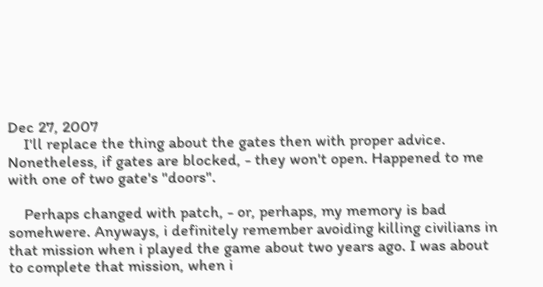Dec 27, 2007
    I'll replace the thing about the gates then with proper advice. Nonetheless, if gates are blocked, - they won't open. Happened to me with one of two gate's "doors".

    Perhaps changed with patch, - or, perhaps, my memory is bad somehwere. Anyways, i definitely remember avoiding killing civilians in that mission when i played the game about two years ago. I was about to complete that mission, when i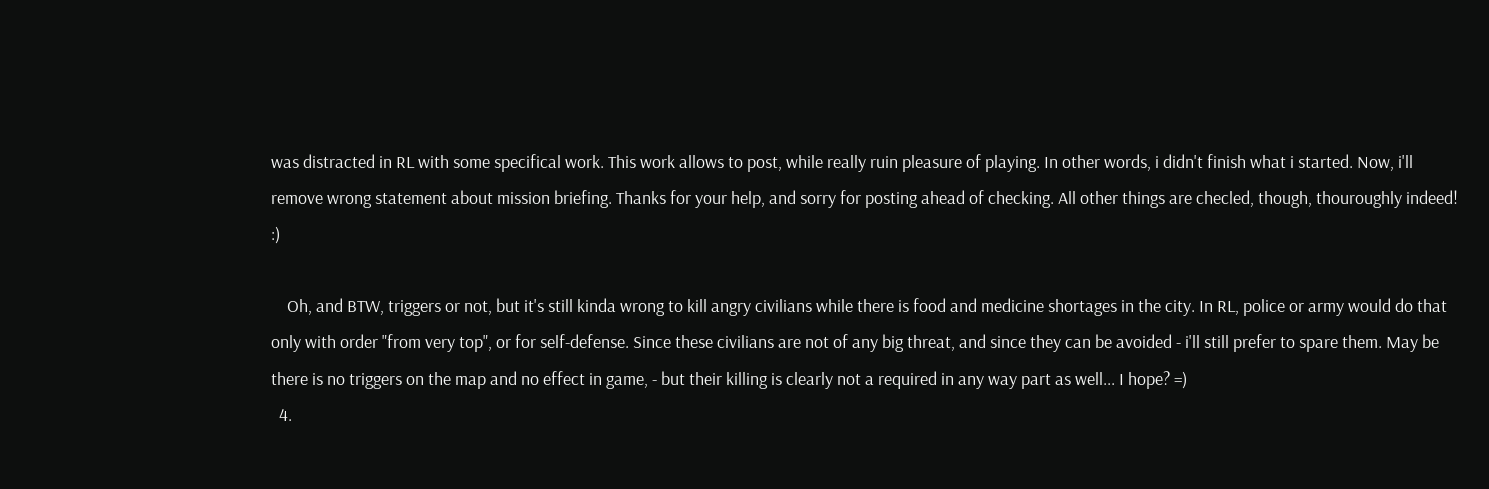was distracted in RL with some specifical work. This work allows to post, while really ruin pleasure of playing. In other words, i didn't finish what i started. Now, i'll remove wrong statement about mission briefing. Thanks for your help, and sorry for posting ahead of checking. All other things are checled, though, thouroughly indeed! :)

    Oh, and BTW, triggers or not, but it's still kinda wrong to kill angry civilians while there is food and medicine shortages in the city. In RL, police or army would do that only with order "from very top", or for self-defense. Since these civilians are not of any big threat, and since they can be avoided - i'll still prefer to spare them. May be there is no triggers on the map and no effect in game, - but their killing is clearly not a required in any way part as well... I hope? =)
  4.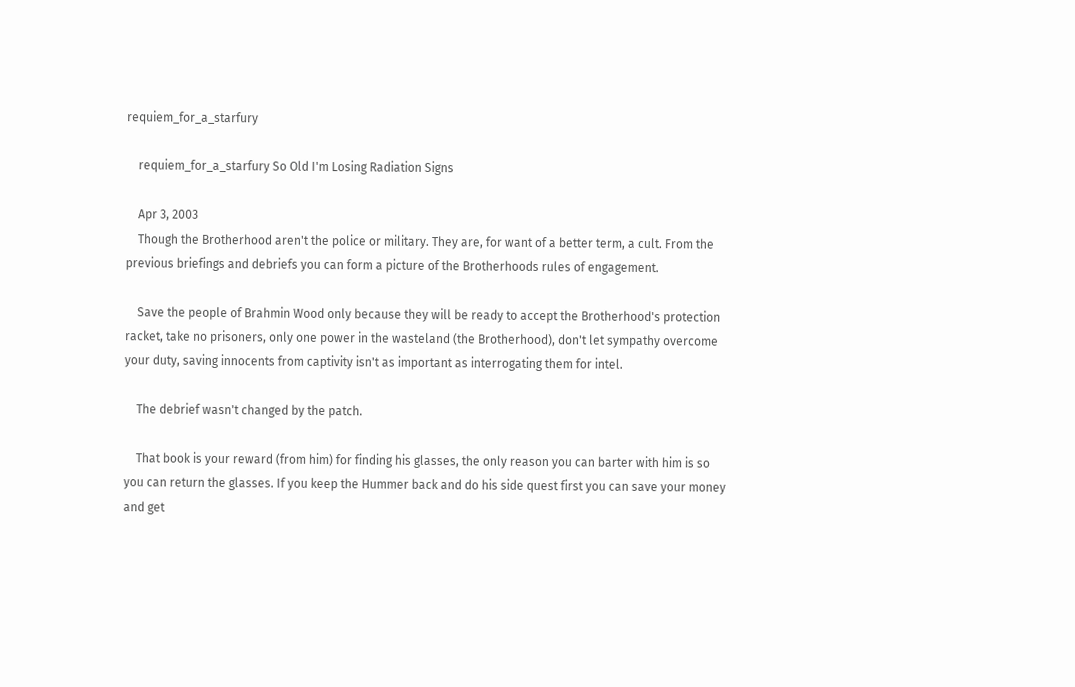requiem_for_a_starfury

    requiem_for_a_starfury So Old I'm Losing Radiation Signs

    Apr 3, 2003
    Though the Brotherhood aren't the police or military. They are, for want of a better term, a cult. From the previous briefings and debriefs you can form a picture of the Brotherhoods rules of engagement.

    Save the people of Brahmin Wood only because they will be ready to accept the Brotherhood's protection racket, take no prisoners, only one power in the wasteland (the Brotherhood), don't let sympathy overcome your duty, saving innocents from captivity isn't as important as interrogating them for intel.

    The debrief wasn't changed by the patch.

    That book is your reward (from him) for finding his glasses, the only reason you can barter with him is so you can return the glasses. If you keep the Hummer back and do his side quest first you can save your money and get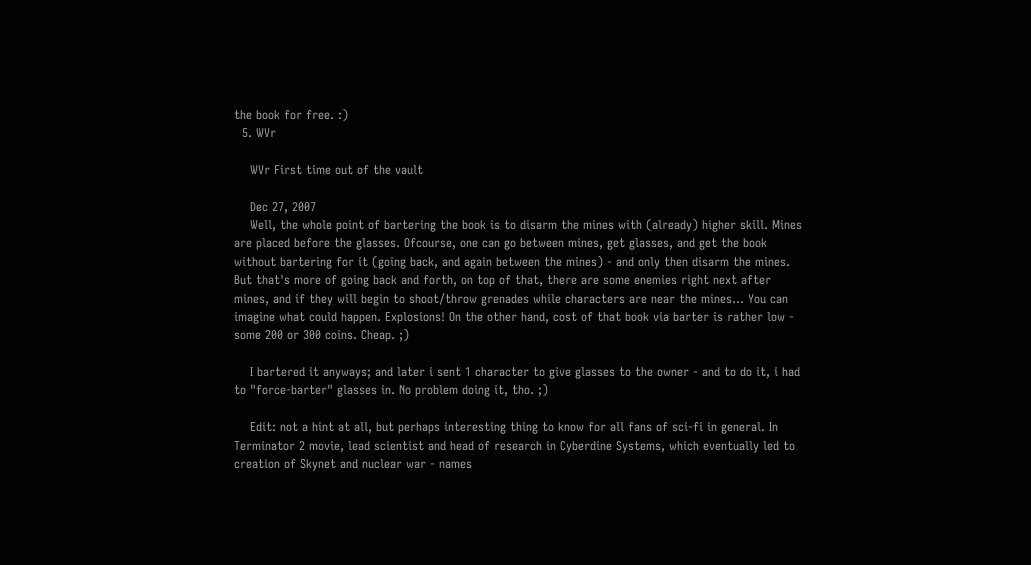the book for free. :)
  5. WVr

    WVr First time out of the vault

    Dec 27, 2007
    Well, the whole point of bartering the book is to disarm the mines with (already) higher skill. Mines are placed before the glasses. Ofcourse, one can go between mines, get glasses, and get the book without bartering for it (going back, and again between the mines) - and only then disarm the mines. But that's more of going back and forth, on top of that, there are some enemies right next after mines, and if they will begin to shoot/throw grenades while characters are near the mines... You can imagine what could happen. Explosions! On the other hand, cost of that book via barter is rather low - some 200 or 300 coins. Cheap. ;)

    I bartered it anyways; and later i sent 1 character to give glasses to the owner - and to do it, i had to "force-barter" glasses in. No problem doing it, tho. ;)

    Edit: not a hint at all, but perhaps interesting thing to know for all fans of sci-fi in general. In Terminator 2 movie, lead scientist and head of research in Cyberdine Systems, which eventually led to creation of Skynet and nuclear war - names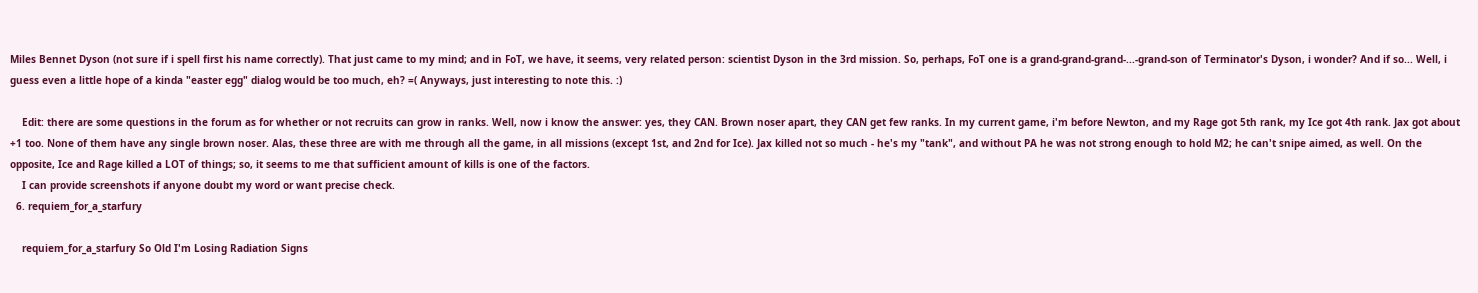Miles Bennet Dyson (not sure if i spell first his name correctly). That just came to my mind; and in FoT, we have, it seems, very related person: scientist Dyson in the 3rd mission. So, perhaps, FoT one is a grand-grand-grand-...-grand-son of Terminator's Dyson, i wonder? And if so... Well, i guess even a little hope of a kinda "easter egg" dialog would be too much, eh? =( Anyways, just interesting to note this. :)

    Edit: there are some questions in the forum as for whether or not recruits can grow in ranks. Well, now i know the answer: yes, they CAN. Brown noser apart, they CAN get few ranks. In my current game, i'm before Newton, and my Rage got 5th rank, my Ice got 4th rank. Jax got about +1 too. None of them have any single brown noser. Alas, these three are with me through all the game, in all missions (except 1st, and 2nd for Ice). Jax killed not so much - he's my "tank", and without PA he was not strong enough to hold M2; he can't snipe aimed, as well. On the opposite, Ice and Rage killed a LOT of things; so, it seems to me that sufficient amount of kills is one of the factors.
    I can provide screenshots if anyone doubt my word or want precise check.
  6. requiem_for_a_starfury

    requiem_for_a_starfury So Old I'm Losing Radiation Signs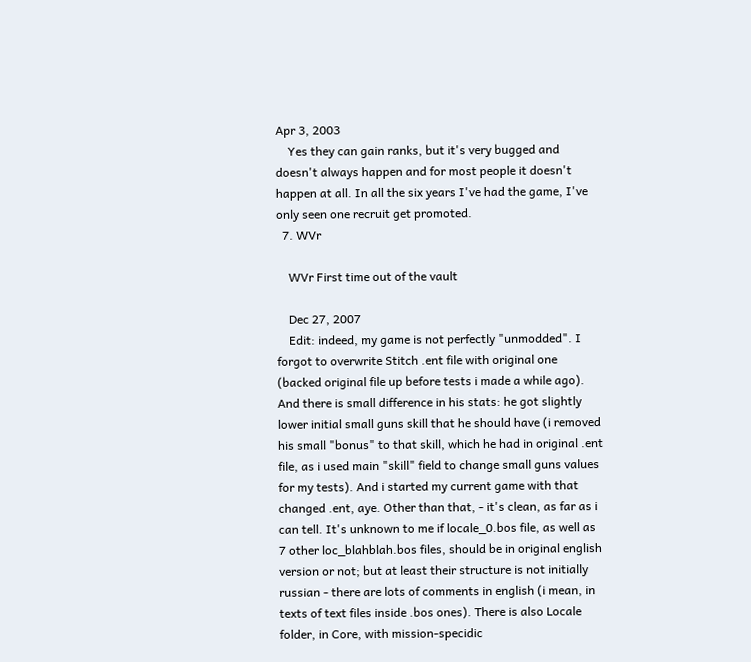Apr 3, 2003
    Yes they can gain ranks, but it's very bugged and doesn't always happen and for most people it doesn't happen at all. In all the six years I've had the game, I've only seen one recruit get promoted.
  7. WVr

    WVr First time out of the vault

    Dec 27, 2007
    Edit: indeed, my game is not perfectly "unmodded". I forgot to overwrite Stitch .ent file with original one (backed original file up before tests i made a while ago). And there is small difference in his stats: he got slightly lower initial small guns skill that he should have (i removed his small "bonus" to that skill, which he had in original .ent file, as i used main "skill" field to change small guns values for my tests). And i started my current game with that changed .ent, aye. Other than that, - it's clean, as far as i can tell. It's unknown to me if locale_0.bos file, as well as 7 other loc_blahblah.bos files, should be in original english version or not; but at least their structure is not initially russian - there are lots of comments in english (i mean, in texts of text files inside .bos ones). There is also Locale folder, in Core, with mission-specidic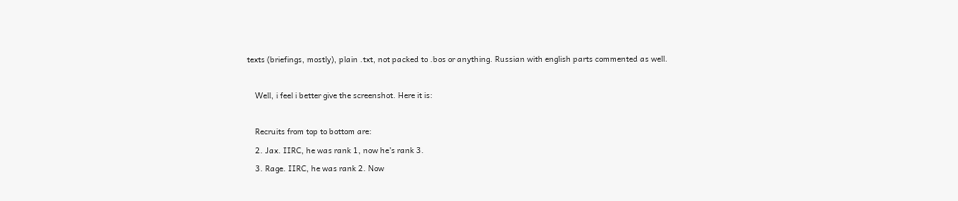texts (briefings, mostly), plain .txt, not packed to .bos or anything. Russian with english parts commented as well.

    Well, i feel i better give the screenshot. Here it is:

    Recruits from top to bottom are:
    2. Jax. IIRC, he was rank 1, now he's rank 3.
    3. Rage. IIRC, he was rank 2. Now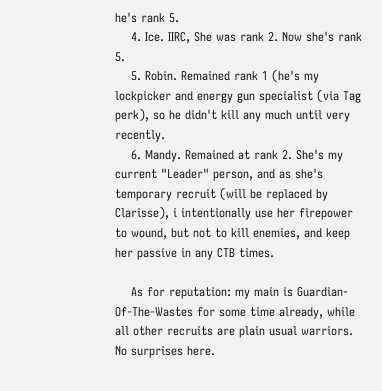he's rank 5.
    4. Ice. IIRC, She was rank 2. Now she's rank 5.
    5. Robin. Remained rank 1 (he's my lockpicker and energy gun specialist (via Tag perk), so he didn't kill any much until very recently.
    6. Mandy. Remained at rank 2. She's my current "Leader" person, and as she's temporary recruit (will be replaced by Clarisse), i intentionally use her firepower to wound, but not to kill enemies, and keep her passive in any CTB times.

    As for reputation: my main is Guardian-Of-The-Wastes for some time already, while all other recruits are plain usual warriors. No surprises here.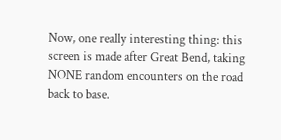Now, one really interesting thing: this screen is made after Great Bend, taking NONE random encounters on the road back to base.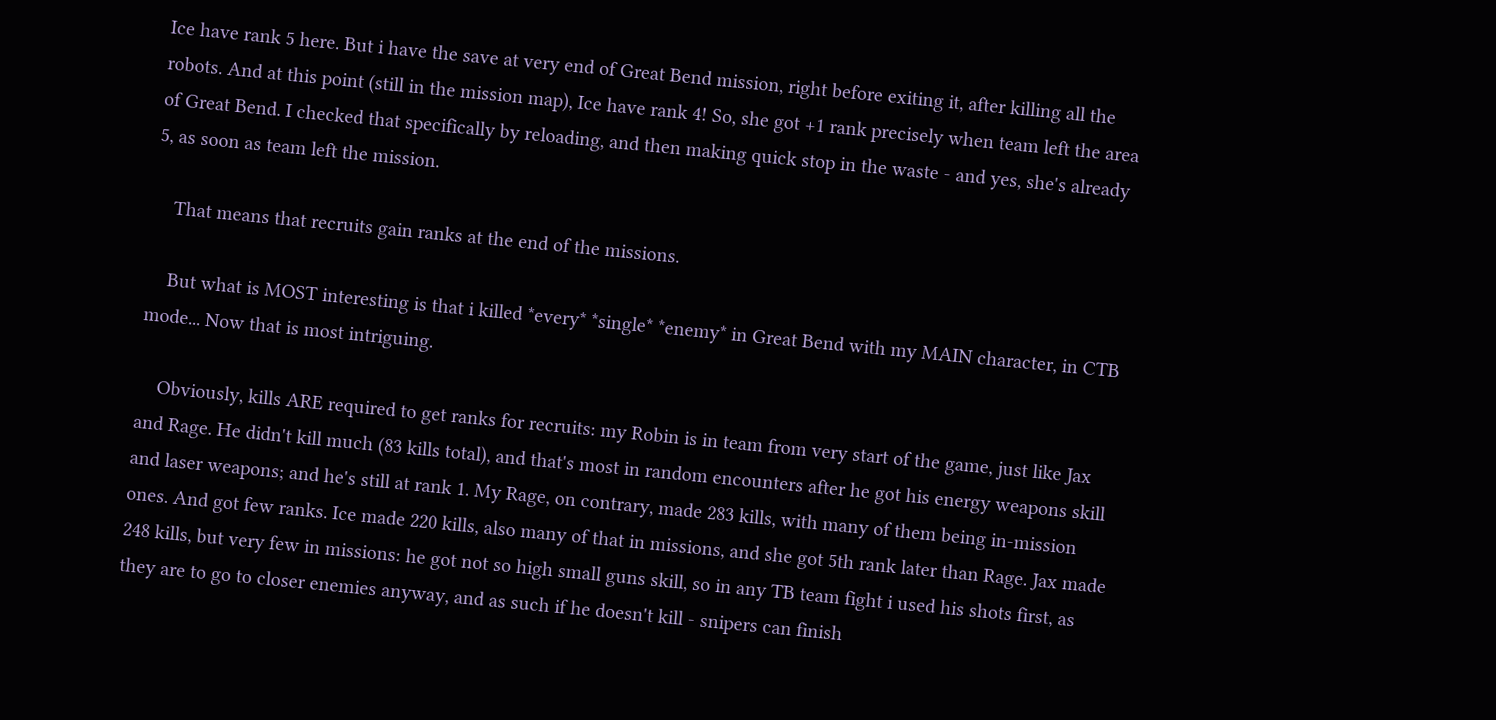Ice have rank 5 here. But i have the save at very end of Great Bend mission, right before exiting it, after killing all the robots. And at this point (still in the mission map), Ice have rank 4! So, she got +1 rank precisely when team left the area of Great Bend. I checked that specifically by reloading, and then making quick stop in the waste - and yes, she's already 5, as soon as team left the mission.

    That means that recruits gain ranks at the end of the missions.

    But what is MOST interesting is that i killed *every* *single* *enemy* in Great Bend with my MAIN character, in CTB mode... Now that is most intriguing.

    Obviously, kills ARE required to get ranks for recruits: my Robin is in team from very start of the game, just like Jax and Rage. He didn't kill much (83 kills total), and that's most in random encounters after he got his energy weapons skill and laser weapons; and he's still at rank 1. My Rage, on contrary, made 283 kills, with many of them being in-mission ones. And got few ranks. Ice made 220 kills, also many of that in missions, and she got 5th rank later than Rage. Jax made 248 kills, but very few in missions: he got not so high small guns skill, so in any TB team fight i used his shots first, as they are to go to closer enemies anyway, and as such if he doesn't kill - snipers can finish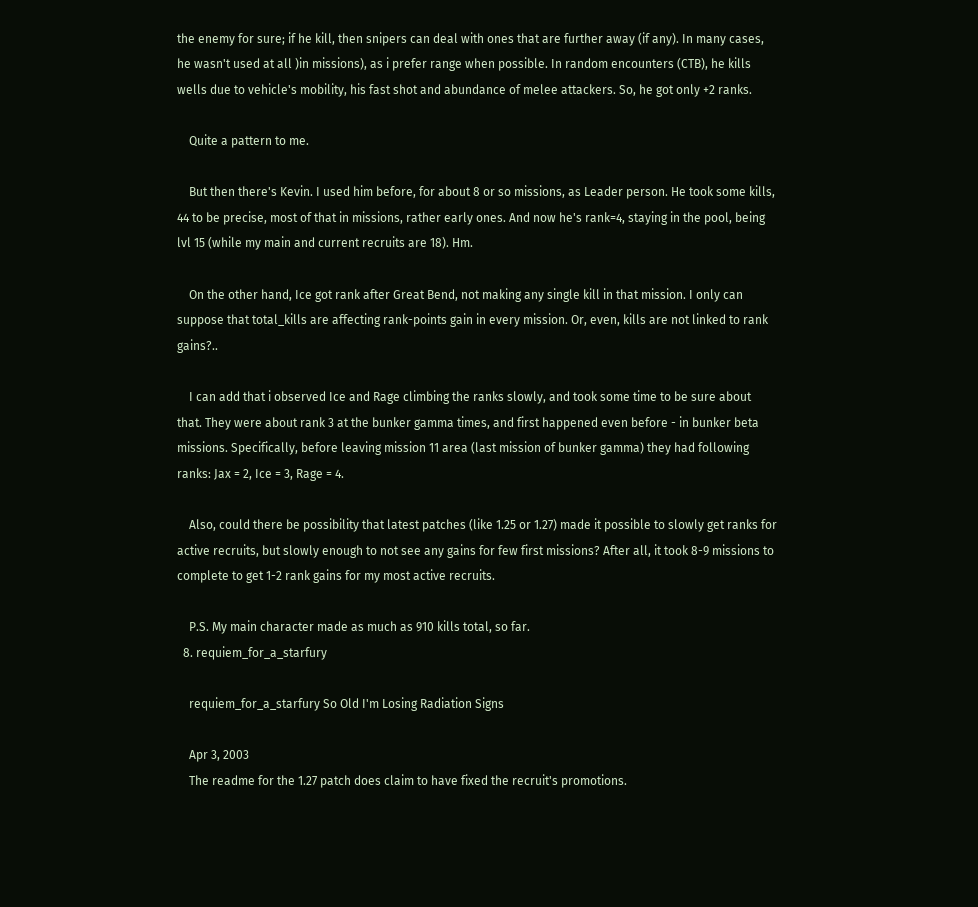the enemy for sure; if he kill, then snipers can deal with ones that are further away (if any). In many cases, he wasn't used at all )in missions), as i prefer range when possible. In random encounters (CTB), he kills wells due to vehicle's mobility, his fast shot and abundance of melee attackers. So, he got only +2 ranks.

    Quite a pattern to me.

    But then there's Kevin. I used him before, for about 8 or so missions, as Leader person. He took some kills, 44 to be precise, most of that in missions, rather early ones. And now he's rank=4, staying in the pool, being lvl 15 (while my main and current recruits are 18). Hm.

    On the other hand, Ice got rank after Great Bend, not making any single kill in that mission. I only can suppose that total_kills are affecting rank-points gain in every mission. Or, even, kills are not linked to rank gains?..

    I can add that i observed Ice and Rage climbing the ranks slowly, and took some time to be sure about that. They were about rank 3 at the bunker gamma times, and first happened even before - in bunker beta missions. Specifically, before leaving mission 11 area (last mission of bunker gamma) they had following ranks: Jax = 2, Ice = 3, Rage = 4.

    Also, could there be possibility that latest patches (like 1.25 or 1.27) made it possible to slowly get ranks for active recruits, but slowly enough to not see any gains for few first missions? After all, it took 8-9 missions to complete to get 1-2 rank gains for my most active recruits.

    P.S. My main character made as much as 910 kills total, so far.
  8. requiem_for_a_starfury

    requiem_for_a_starfury So Old I'm Losing Radiation Signs

    Apr 3, 2003
    The readme for the 1.27 patch does claim to have fixed the recruit's promotions.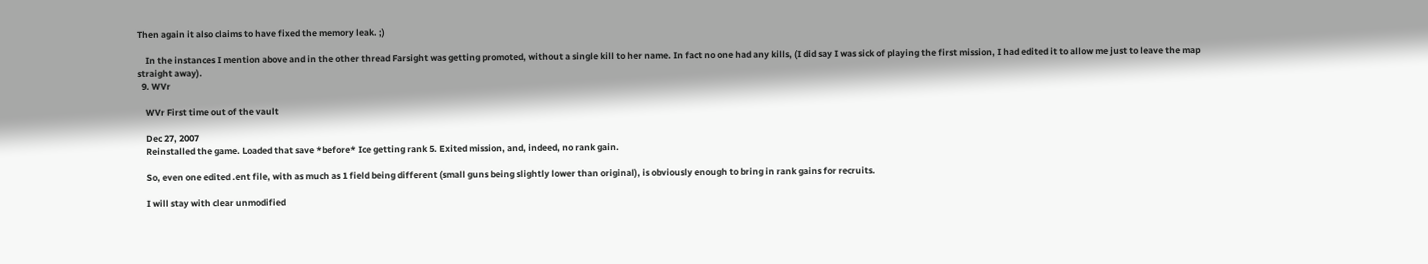Then again it also claims to have fixed the memory leak. ;)

    In the instances I mention above and in the other thread Farsight was getting promoted, without a single kill to her name. In fact no one had any kills, (I did say I was sick of playing the first mission, I had edited it to allow me just to leave the map straight away).
  9. WVr

    WVr First time out of the vault

    Dec 27, 2007
    Reinstalled the game. Loaded that save *before* Ice getting rank 5. Exited mission, and, indeed, no rank gain.

    So, even one edited .ent file, with as much as 1 field being different (small guns being slightly lower than original), is obviously enough to bring in rank gains for recruits.

    I will stay with clear unmodified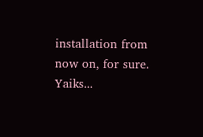installation from now on, for sure. Yaiks...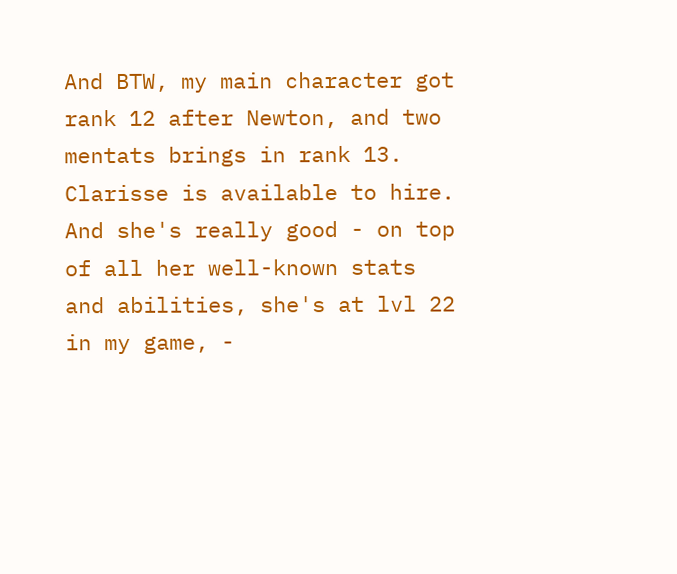And BTW, my main character got rank 12 after Newton, and two mentats brings in rank 13. Clarisse is available to hire. And she's really good - on top of all her well-known stats and abilities, she's at lvl 22 in my game, -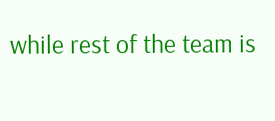while rest of the team is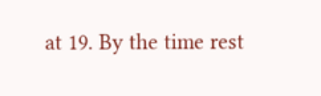at 19. By the time rest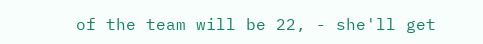of the team will be 22, - she'll get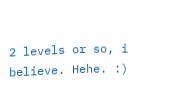2 levels or so, i believe. Hehe. :)